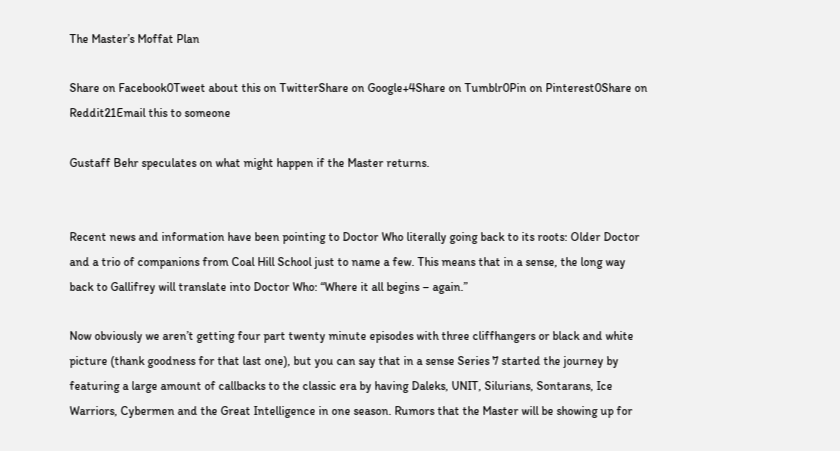The Master’s Moffat Plan

Share on Facebook0Tweet about this on TwitterShare on Google+4Share on Tumblr0Pin on Pinterest0Share on Reddit21Email this to someone

Gustaff Behr speculates on what might happen if the Master returns.


Recent news and information have been pointing to Doctor Who literally going back to its roots: Older Doctor and a trio of companions from Coal Hill School just to name a few. This means that in a sense, the long way back to Gallifrey will translate into Doctor Who: “Where it all begins – again.”

Now obviously we aren’t getting four part twenty minute episodes with three cliffhangers or black and white picture (thank goodness for that last one), but you can say that in a sense Series 7 started the journey by featuring a large amount of callbacks to the classic era by having Daleks, UNIT, Silurians, Sontarans, Ice Warriors, Cybermen and the Great Intelligence in one season. Rumors that the Master will be showing up for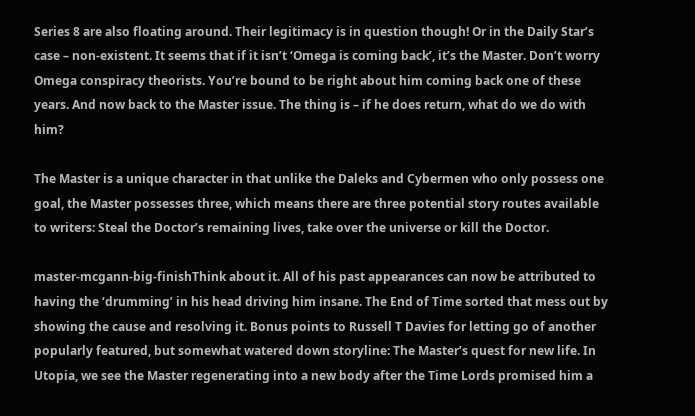Series 8 are also floating around. Their legitimacy is in question though! Or in the Daily Star’s case – non-existent. It seems that if it isn’t ‘Omega is coming back’, it’s the Master. Don’t worry Omega conspiracy theorists. You’re bound to be right about him coming back one of these years. And now back to the Master issue. The thing is – if he does return, what do we do with him?

The Master is a unique character in that unlike the Daleks and Cybermen who only possess one goal, the Master possesses three, which means there are three potential story routes available to writers: Steal the Doctor’s remaining lives, take over the universe or kill the Doctor.

master-mcgann-big-finishThink about it. All of his past appearances can now be attributed to having the ‘drumming’ in his head driving him insane. The End of Time sorted that mess out by showing the cause and resolving it. Bonus points to Russell T Davies for letting go of another popularly featured, but somewhat watered down storyline: The Master’s quest for new life. In Utopia, we see the Master regenerating into a new body after the Time Lords promised him a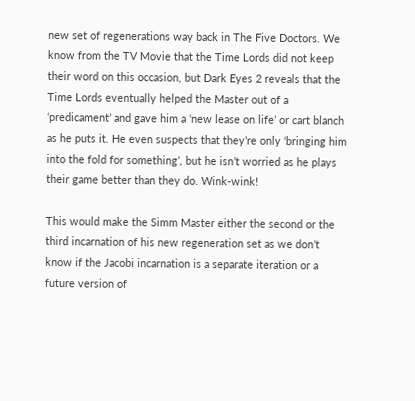new set of regenerations way back in The Five Doctors. We know from the TV Movie that the Time Lords did not keep their word on this occasion, but Dark Eyes 2 reveals that the Time Lords eventually helped the Master out of a ‘predicament’ and gave him a ‘new lease on life’ or cart blanch as he puts it. He even suspects that they’re only ‘bringing him into the fold for something’, but he isn’t worried as he plays their game better than they do. Wink-wink!

This would make the Simm Master either the second or the third incarnation of his new regeneration set as we don’t know if the Jacobi incarnation is a separate iteration or a future version of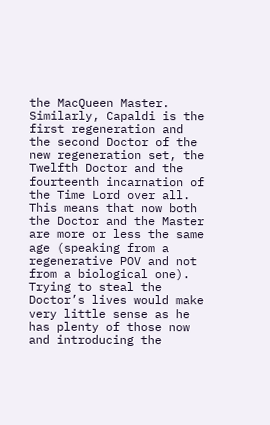the MacQueen Master. Similarly, Capaldi is the first regeneration and the second Doctor of the new regeneration set, the Twelfth Doctor and the fourteenth incarnation of the Time Lord over all. This means that now both the Doctor and the Master are more or less the same age (speaking from a regenerative POV and not from a biological one). Trying to steal the Doctor’s lives would make very little sense as he has plenty of those now and introducing the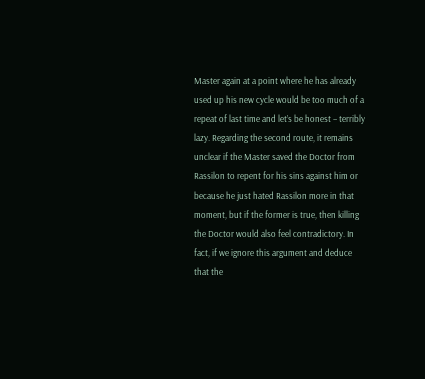Master again at a point where he has already used up his new cycle would be too much of a repeat of last time and let’s be honest – terribly lazy. Regarding the second route, it remains unclear if the Master saved the Doctor from Rassilon to repent for his sins against him or because he just hated Rassilon more in that moment, but if the former is true, then killing the Doctor would also feel contradictory. In fact, if we ignore this argument and deduce that the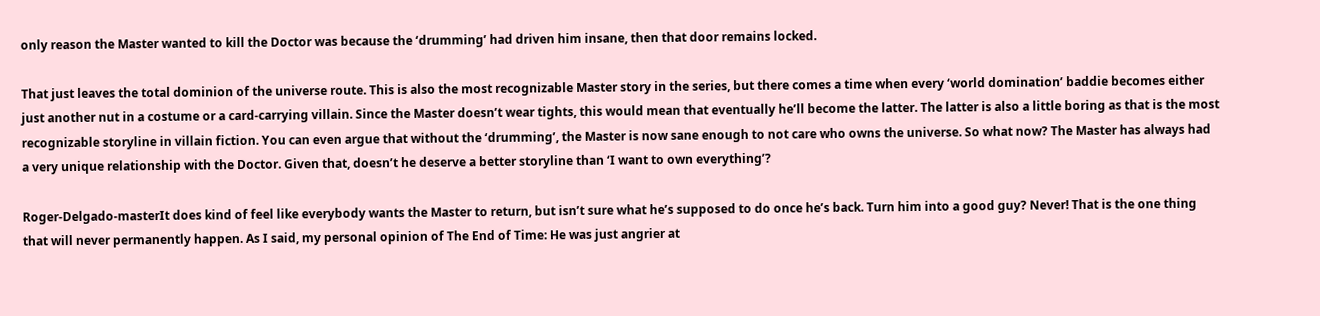only reason the Master wanted to kill the Doctor was because the ‘drumming’ had driven him insane, then that door remains locked.

That just leaves the total dominion of the universe route. This is also the most recognizable Master story in the series, but there comes a time when every ‘world domination’ baddie becomes either just another nut in a costume or a card-carrying villain. Since the Master doesn’t wear tights, this would mean that eventually he’ll become the latter. The latter is also a little boring as that is the most recognizable storyline in villain fiction. You can even argue that without the ‘drumming’, the Master is now sane enough to not care who owns the universe. So what now? The Master has always had a very unique relationship with the Doctor. Given that, doesn’t he deserve a better storyline than ‘I want to own everything’?

Roger-Delgado-masterIt does kind of feel like everybody wants the Master to return, but isn’t sure what he’s supposed to do once he’s back. Turn him into a good guy? Never! That is the one thing that will never permanently happen. As I said, my personal opinion of The End of Time: He was just angrier at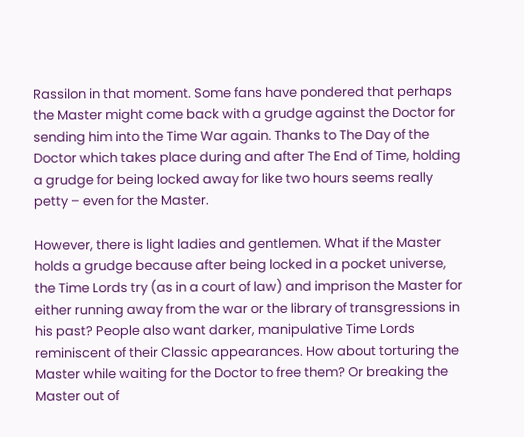Rassilon in that moment. Some fans have pondered that perhaps the Master might come back with a grudge against the Doctor for sending him into the Time War again. Thanks to The Day of the Doctor which takes place during and after The End of Time, holding a grudge for being locked away for like two hours seems really petty – even for the Master.

However, there is light ladies and gentlemen. What if the Master holds a grudge because after being locked in a pocket universe, the Time Lords try (as in a court of law) and imprison the Master for either running away from the war or the library of transgressions in his past? People also want darker, manipulative Time Lords reminiscent of their Classic appearances. How about torturing the Master while waiting for the Doctor to free them? Or breaking the Master out of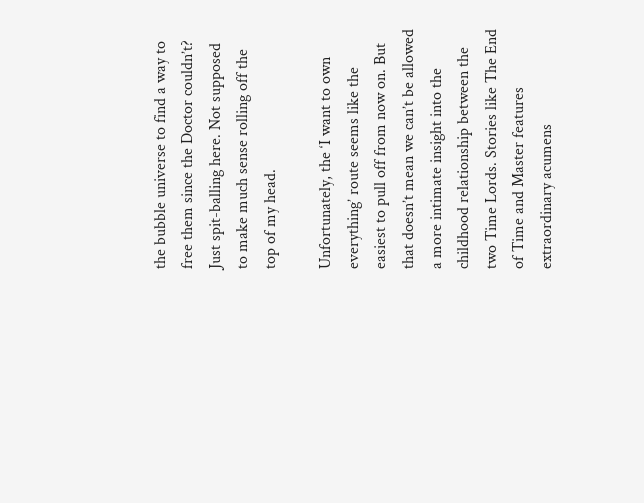the bubble universe to find a way to free them since the Doctor couldn’t? Just spit-balling here. Not supposed to make much sense rolling off the top of my head.

Unfortunately, the ‘I want to own everything’ route seems like the easiest to pull off from now on. But that doesn’t mean we can’t be allowed a more intimate insight into the childhood relationship between the two Time Lords. Stories like The End of Time and Master features extraordinary acumens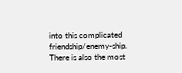into this complicated friendship/enemy-ship. There is also the most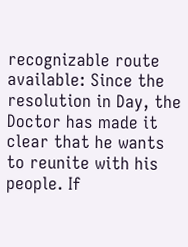recognizable route available: Since the resolution in Day, the Doctor has made it clear that he wants to reunite with his people. If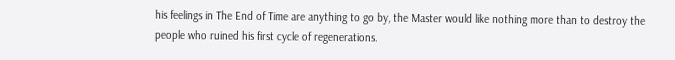his feelings in The End of Time are anything to go by, the Master would like nothing more than to destroy the people who ruined his first cycle of regenerations.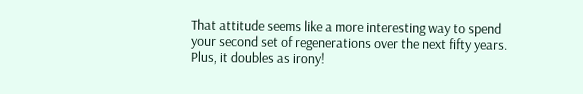That attitude seems like a more interesting way to spend your second set of regenerations over the next fifty years. Plus, it doubles as irony!